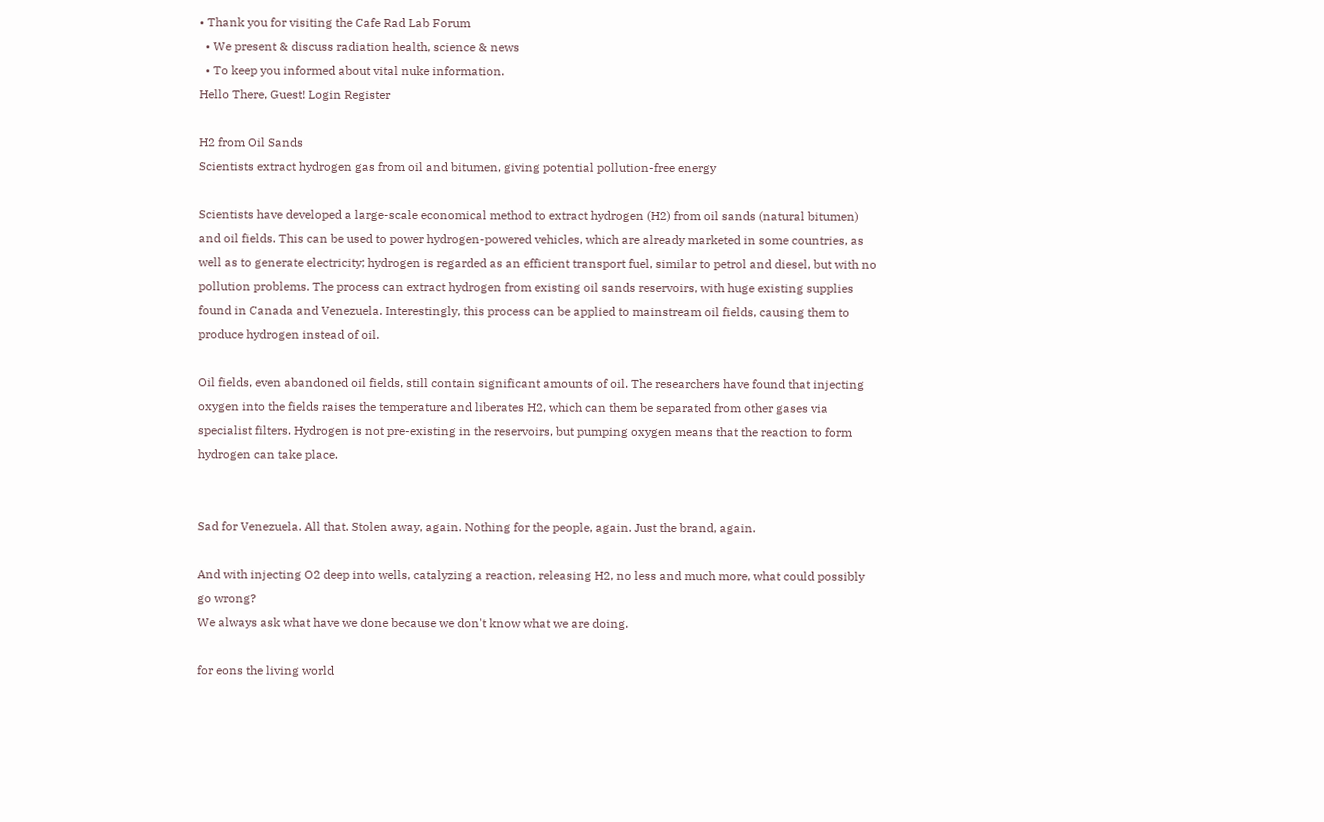• Thank you for visiting the Cafe Rad Lab Forum
  • We present & discuss radiation health, science & news
  • To keep you informed about vital nuke information.
Hello There, Guest! Login Register

H2 from Oil Sands
Scientists extract hydrogen gas from oil and bitumen, giving potential pollution-free energy

Scientists have developed a large-scale economical method to extract hydrogen (H2) from oil sands (natural bitumen) and oil fields. This can be used to power hydrogen-powered vehicles, which are already marketed in some countries, as well as to generate electricity; hydrogen is regarded as an efficient transport fuel, similar to petrol and diesel, but with no pollution problems. The process can extract hydrogen from existing oil sands reservoirs, with huge existing supplies found in Canada and Venezuela. Interestingly, this process can be applied to mainstream oil fields, causing them to produce hydrogen instead of oil.

Oil fields, even abandoned oil fields, still contain significant amounts of oil. The researchers have found that injecting oxygen into the fields raises the temperature and liberates H2, which can them be separated from other gases via specialist filters. Hydrogen is not pre-existing in the reservoirs, but pumping oxygen means that the reaction to form  hydrogen can take place.


Sad for Venezuela. All that. Stolen away, again. Nothing for the people, again. Just the brand, again.

And with injecting O2 deep into wells, catalyzing a reaction, releasing H2, no less and much more, what could possibly go wrong?
We always ask what have we done because we don't know what we are doing.

for eons the living world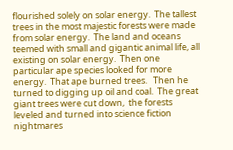flourished solely on solar energy.  The tallest trees in the most majestic forests were made from solar energy.  The land and oceans teemed with small and gigantic animal life, all existing on solar energy.  Then one particular ape species looked for more energy.  That ape burned trees.   Then he turned to digging up oil and coal.  The great giant trees were cut down,  the forests leveled and turned into science fiction nightmares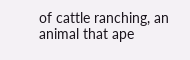of cattle ranching, an animal that ape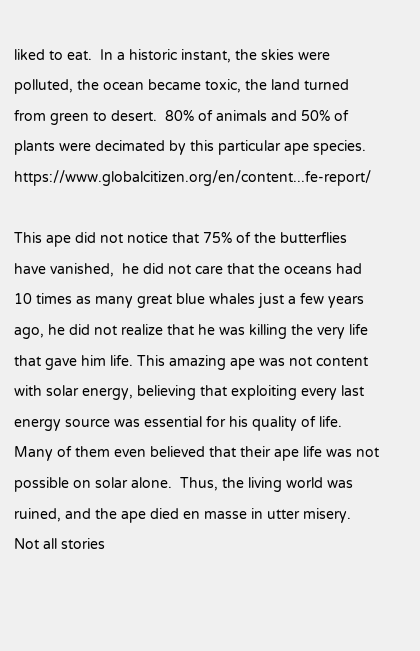liked to eat.  In a historic instant, the skies were polluted, the ocean became toxic, the land turned from green to desert.  80% of animals and 50% of plants were decimated by this particular ape species.  https://www.globalcitizen.org/en/content...fe-report/

This ape did not notice that 75% of the butterflies have vanished,  he did not care that the oceans had 10 times as many great blue whales just a few years ago, he did not realize that he was killing the very life that gave him life. This amazing ape was not content with solar energy, believing that exploiting every last energy source was essential for his quality of life.  Many of them even believed that their ape life was not possible on solar alone.  Thus, the living world was ruined, and the ape died en masse in utter misery.   Not all stories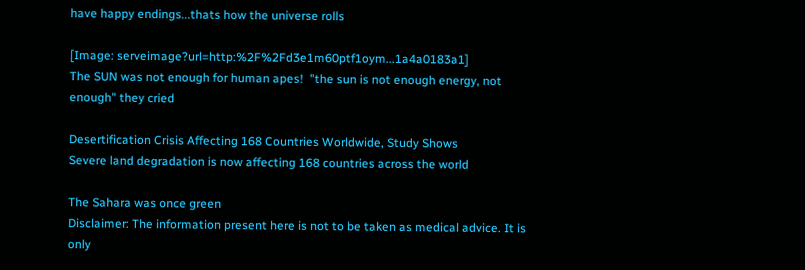have happy endings...thats how the universe rolls

[Image: serveimage?url=http:%2F%2Fd3e1m60ptf1oym...1a4a0183a1]
The SUN was not enough for human apes!  "the sun is not enough energy, not enough" they cried

Desertification Crisis Affecting 168 Countries Worldwide, Study Shows
Severe land degradation is now affecting 168 countries across the world

The Sahara was once green
Disclaimer: The information present here is not to be taken as medical advice. It is only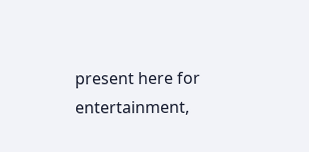present here for entertainment,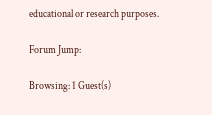educational or research purposes.

Forum Jump:

Browsing: 1 Guest(s)